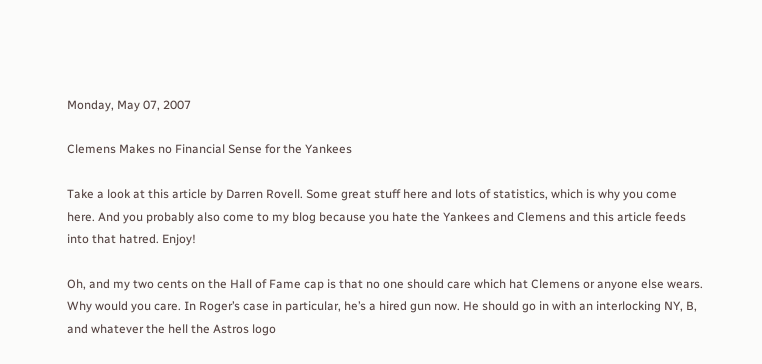Monday, May 07, 2007

Clemens Makes no Financial Sense for the Yankees

Take a look at this article by Darren Rovell. Some great stuff here and lots of statistics, which is why you come here. And you probably also come to my blog because you hate the Yankees and Clemens and this article feeds into that hatred. Enjoy!

Oh, and my two cents on the Hall of Fame cap is that no one should care which hat Clemens or anyone else wears. Why would you care. In Roger’s case in particular, he’s a hired gun now. He should go in with an interlocking NY, B, and whatever the hell the Astros logo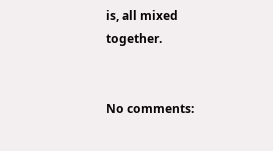is, all mixed together.


No comments: